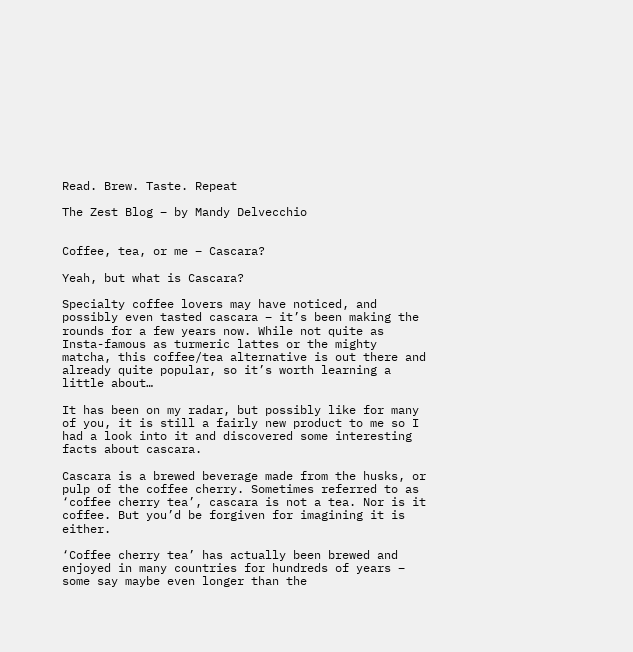Read. Brew. Taste. Repeat

The Zest Blog – by Mandy Delvecchio


Coffee, tea, or me – Cascara?

Yeah, but what is Cascara?

Specialty coffee lovers may have noticed, and possibly even tasted cascara – it’s been making the rounds for a few years now. While not quite as Insta-famous as turmeric lattes or the mighty matcha, this coffee/tea alternative is out there and already quite popular, so it’s worth learning a little about…

It has been on my radar, but possibly like for many of you, it is still a fairly new product to me so I had a look into it and discovered some interesting facts about cascara.

Cascara is a brewed beverage made from the husks, or pulp of the coffee cherry. Sometimes referred to as ‘coffee cherry tea’, cascara is not a tea. Nor is it coffee. But you’d be forgiven for imagining it is either.

‘Coffee cherry tea’ has actually been brewed and enjoyed in many countries for hundreds of years – some say maybe even longer than the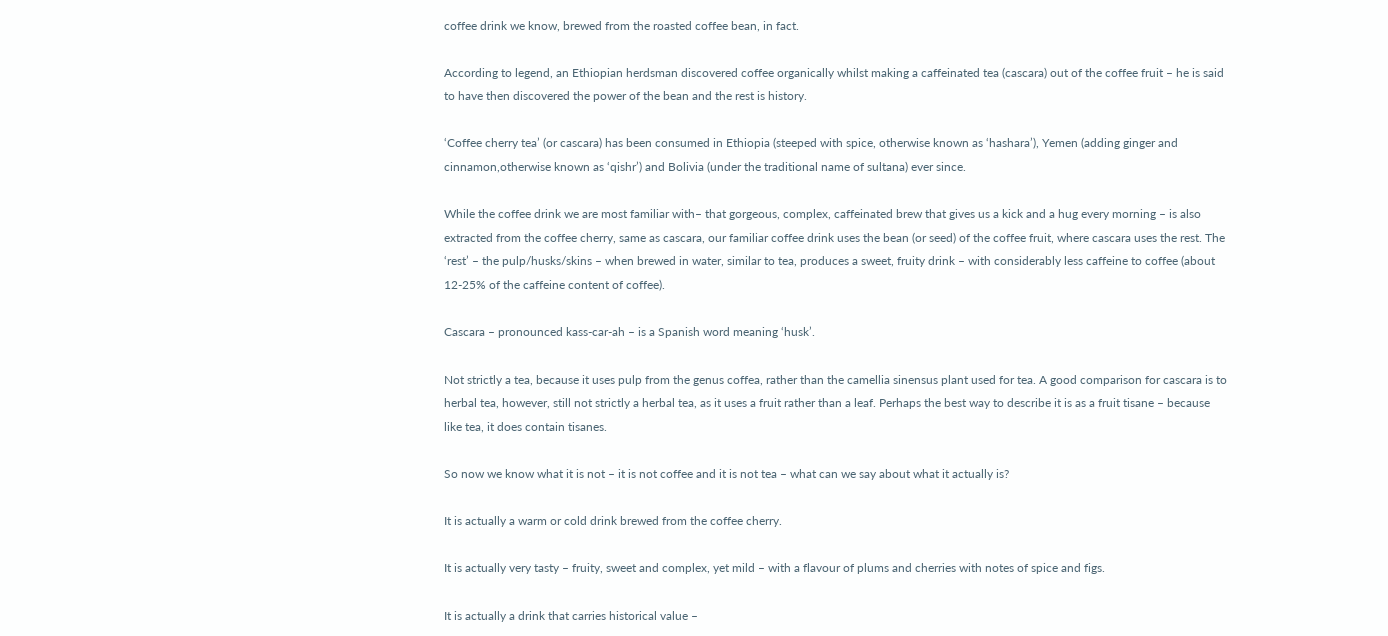coffee drink we know, brewed from the roasted coffee bean, in fact.

According to legend, an Ethiopian herdsman discovered coffee organically whilst making a caffeinated tea (cascara) out of the coffee fruit – he is said to have then discovered the power of the bean and the rest is history.

‘Coffee cherry tea’ (or cascara) has been consumed in Ethiopia (steeped with spice, otherwise known as ‘hashara’), Yemen (adding ginger and cinnamon,otherwise known as ‘qishr’) and Bolivia (under the traditional name of sultana) ever since.

While the coffee drink we are most familiar with– that gorgeous, complex, caffeinated brew that gives us a kick and a hug every morning – is also extracted from the coffee cherry, same as cascara, our familiar coffee drink uses the bean (or seed) of the coffee fruit, where cascara uses the rest. The ‘rest’ – the pulp/husks/skins – when brewed in water, similar to tea, produces a sweet, fruity drink – with considerably less caffeine to coffee (about 12-25% of the caffeine content of coffee).

Cascara – pronounced kass-car-ah – is a Spanish word meaning ‘husk’.

Not strictly a tea, because it uses pulp from the genus coffea, rather than the camellia sinensus plant used for tea. A good comparison for cascara is to herbal tea, however, still not strictly a herbal tea, as it uses a fruit rather than a leaf. Perhaps the best way to describe it is as a fruit tisane – because like tea, it does contain tisanes.

So now we know what it is not – it is not coffee and it is not tea – what can we say about what it actually is?

It is actually a warm or cold drink brewed from the coffee cherry.

It is actually very tasty – fruity, sweet and complex, yet mild – with a flavour of plums and cherries with notes of spice and figs.

It is actually a drink that carries historical value –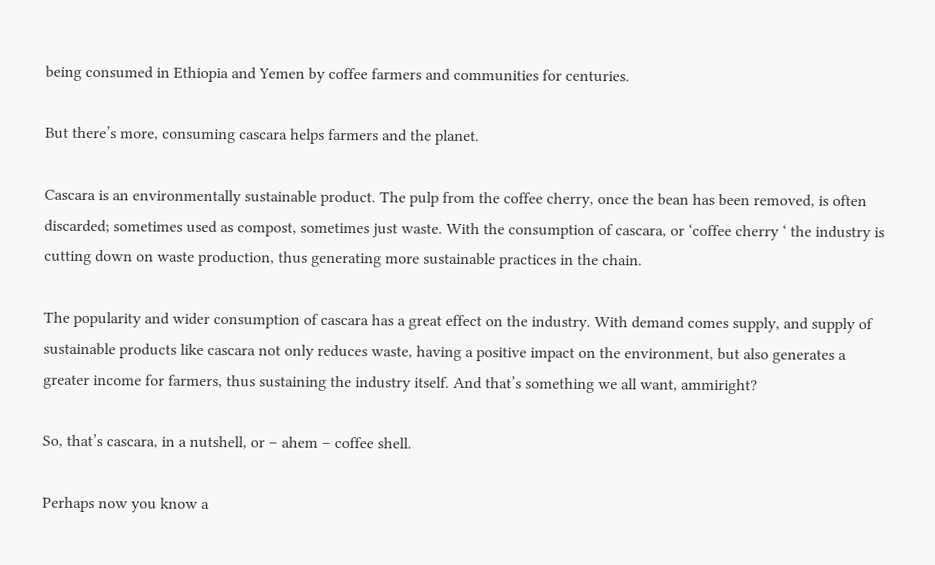being consumed in Ethiopia and Yemen by coffee farmers and communities for centuries.

But there’s more, consuming cascara helps farmers and the planet.

Cascara is an environmentally sustainable product. The pulp from the coffee cherry, once the bean has been removed, is often discarded; sometimes used as compost, sometimes just waste. With the consumption of cascara, or ‘coffee cherry ‘ the industry is cutting down on waste production, thus generating more sustainable practices in the chain.

The popularity and wider consumption of cascara has a great effect on the industry. With demand comes supply, and supply of sustainable products like cascara not only reduces waste, having a positive impact on the environment, but also generates a greater income for farmers, thus sustaining the industry itself. And that’s something we all want, ammiright?

So, that’s cascara, in a nutshell, or – ahem – coffee shell.

Perhaps now you know a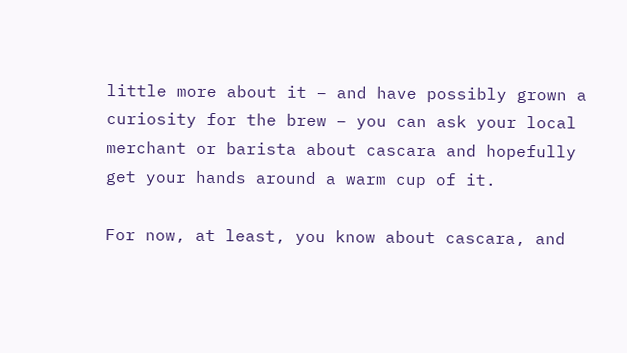little more about it – and have possibly grown a curiosity for the brew – you can ask your local merchant or barista about cascara and hopefully get your hands around a warm cup of it.

For now, at least, you know about cascara, and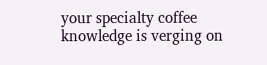your specialty coffee knowledge is verging on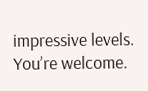impressive levels. You’re welcome.